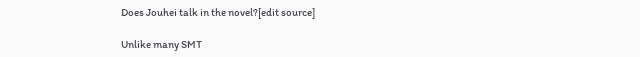Does Jouhei talk in the novel?[edit source]

Unlike many SMT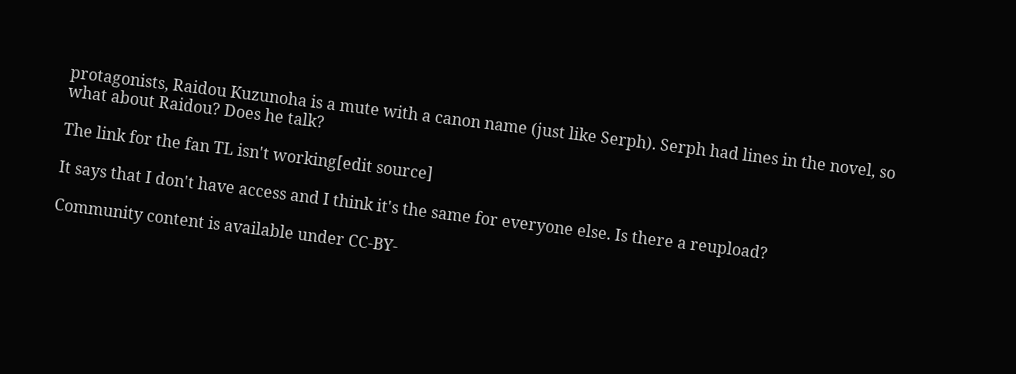protagonists, Raidou Kuzunoha is a mute with a canon name (just like Serph). Serph had lines in the novel, so what about Raidou? Does he talk?

The link for the fan TL isn't working[edit source]

It says that I don't have access and I think it's the same for everyone else. Is there a reupload?

Community content is available under CC-BY-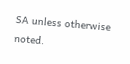SA unless otherwise noted.